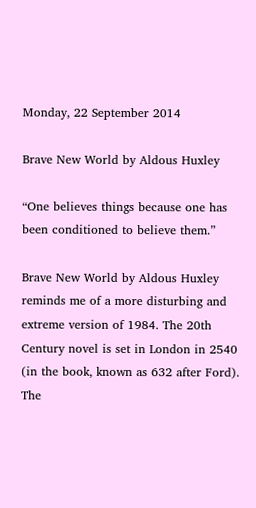Monday, 22 September 2014

Brave New World by Aldous Huxley

“One believes things because one has been conditioned to believe them.”

Brave New World by Aldous Huxley reminds me of a more disturbing and extreme version of 1984. The 20th Century novel is set in London in 2540 (in the book, known as 632 after Ford).  The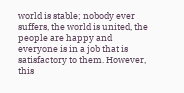world is stable; nobody ever suffers, the world is united, the people are happy and everyone is in a job that is satisfactory to them. However, this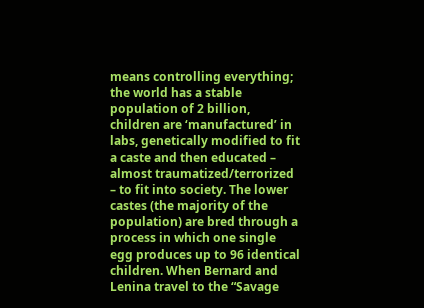means controlling everything; the world has a stable population of 2 billion, children are ‘manufactured’ in labs, genetically modified to fit a caste and then educated – almost traumatized/terrorized – to fit into society. The lower castes (the majority of the population) are bred through a process in which one single egg produces up to 96 identical children. When Bernard and Lenina travel to the “Savage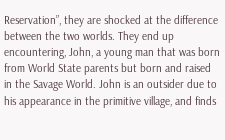Reservation”, they are shocked at the difference between the two worlds. They end up encountering, John, a young man that was born from World State parents but born and raised in the Savage World. John is an outsider due to his appearance in the primitive village, and finds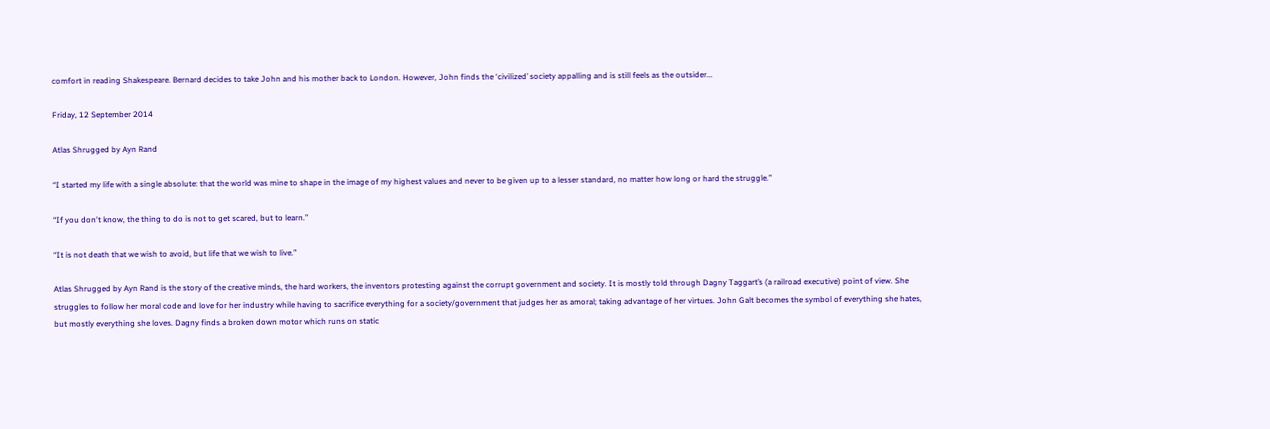comfort in reading Shakespeare. Bernard decides to take John and his mother back to London. However, John finds the ‘civilized’ society appalling and is still feels as the outsider...

Friday, 12 September 2014

Atlas Shrugged by Ayn Rand

“I started my life with a single absolute: that the world was mine to shape in the image of my highest values and never to be given up to a lesser standard, no matter how long or hard the struggle.”

“If you don't know, the thing to do is not to get scared, but to learn.”

“It is not death that we wish to avoid, but life that we wish to live.”

Atlas Shrugged by Ayn Rand is the story of the creative minds, the hard workers, the inventors protesting against the corrupt government and society. It is mostly told through Dagny Taggart’s (a railroad executive) point of view. She struggles to follow her moral code and love for her industry while having to sacrifice everything for a society/government that judges her as amoral; taking advantage of her virtues. John Galt becomes the symbol of everything she hates, but mostly everything she loves. Dagny finds a broken down motor which runs on static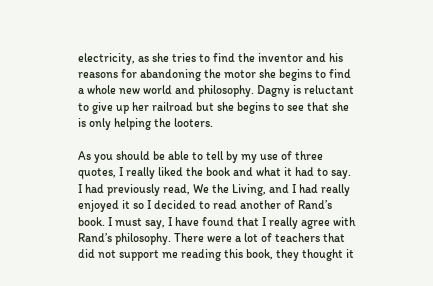electricity, as she tries to find the inventor and his reasons for abandoning the motor she begins to find a whole new world and philosophy. Dagny is reluctant to give up her railroad but she begins to see that she is only helping the looters.

As you should be able to tell by my use of three quotes, I really liked the book and what it had to say. I had previously read, We the Living, and I had really enjoyed it so I decided to read another of Rand’s book. I must say, I have found that I really agree with Rand’s philosophy. There were a lot of teachers that did not support me reading this book, they thought it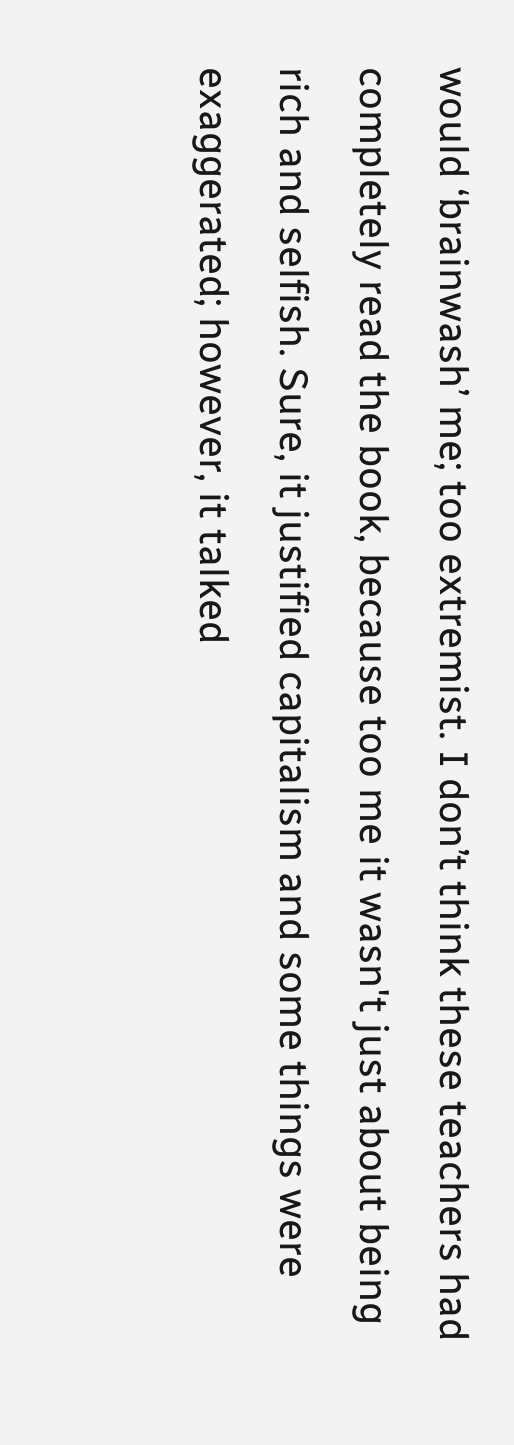would ‘brainwash’ me; too extremist. I don’t think these teachers had completely read the book, because too me it wasn't just about being rich and selfish. Sure, it justified capitalism and some things were exaggerated; however, it talked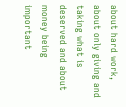about hard work, about only giving and taking what is deserved and about money being important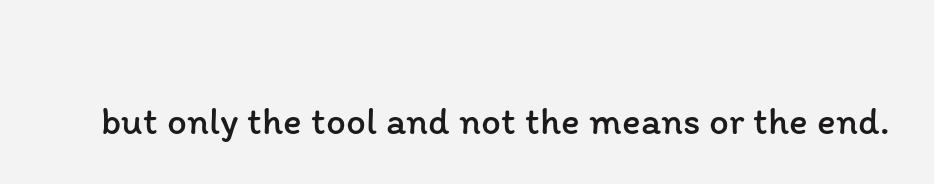but only the tool and not the means or the end.